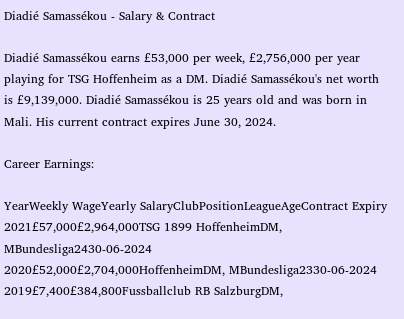Diadié Samassékou - Salary & Contract

Diadié Samassékou earns £53,000 per week, £2,756,000 per year playing for TSG Hoffenheim as a DM. Diadié Samassékou's net worth is £9,139,000. Diadié Samassékou is 25 years old and was born in Mali. His current contract expires June 30, 2024.

Career Earnings:

YearWeekly WageYearly SalaryClubPositionLeagueAgeContract Expiry
2021£57,000£2,964,000TSG 1899 HoffenheimDM, MBundesliga2430-06-2024
2020£52,000£2,704,000HoffenheimDM, MBundesliga2330-06-2024
2019£7,400£384,800Fussballclub RB SalzburgDM,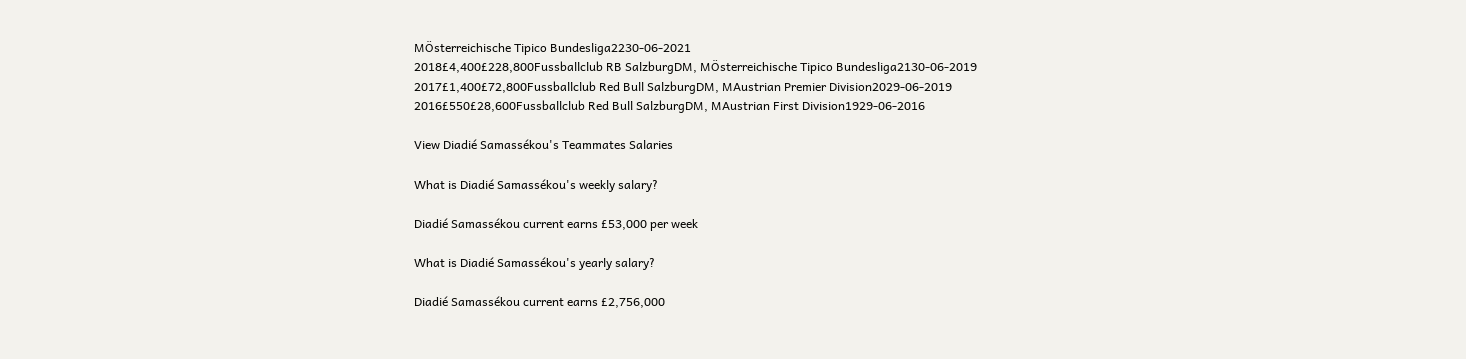MÖsterreichische Tipico Bundesliga2230-06-2021
2018£4,400£228,800Fussballclub RB SalzburgDM, MÖsterreichische Tipico Bundesliga2130-06-2019
2017£1,400£72,800Fussballclub Red Bull SalzburgDM, MAustrian Premier Division2029-06-2019
2016£550£28,600Fussballclub Red Bull SalzburgDM, MAustrian First Division1929-06-2016

View Diadié Samassékou's Teammates Salaries

What is Diadié Samassékou's weekly salary?

Diadié Samassékou current earns £53,000 per week

What is Diadié Samassékou's yearly salary?

Diadié Samassékou current earns £2,756,000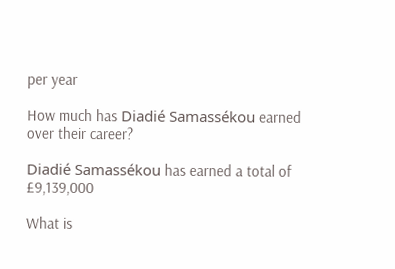per year

How much has Diadié Samassékou earned over their career?

Diadié Samassékou has earned a total of £9,139,000

What is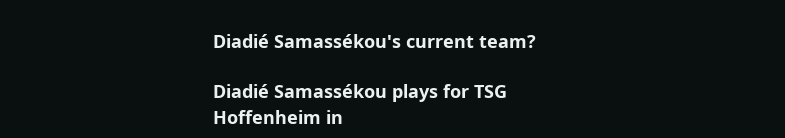Diadié Samassékou's current team?

Diadié Samassékou plays for TSG Hoffenheim in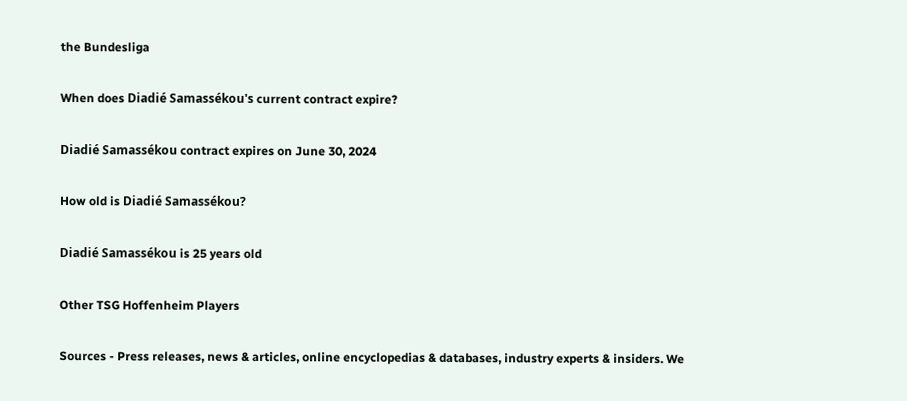the Bundesliga

When does Diadié Samassékou's current contract expire?

Diadié Samassékou contract expires on June 30, 2024

How old is Diadié Samassékou?

Diadié Samassékou is 25 years old

Other TSG Hoffenheim Players

Sources - Press releases, news & articles, online encyclopedias & databases, industry experts & insiders. We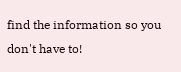find the information so you don't have to!